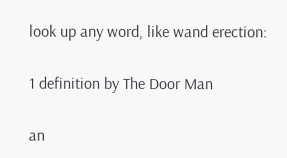look up any word, like wand erection:

1 definition by The Door Man

an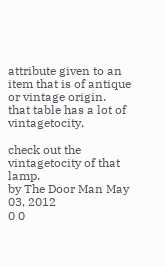attribute given to an item that is of antique or vintage origin.
that table has a lot of vintagetocity.

check out the vintagetocity of that lamp.
by The Door Man May 03, 2012
0 0